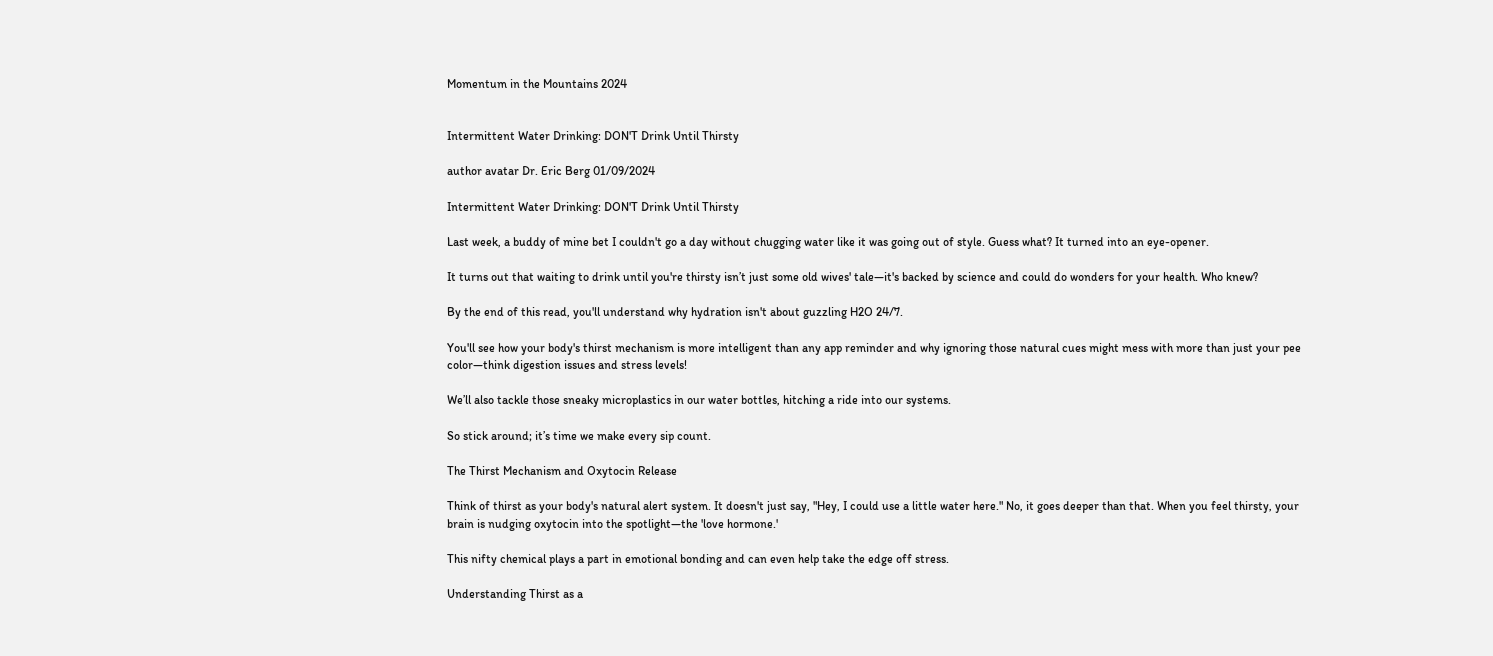Momentum in the Mountains 2024


Intermittent Water Drinking: DON'T Drink Until Thirsty

author avatar Dr. Eric Berg 01/09/2024

Intermittent Water Drinking: DON'T Drink Until Thirsty

Last week, a buddy of mine bet I couldn't go a day without chugging water like it was going out of style. Guess what? It turned into an eye-opener.

It turns out that waiting to drink until you're thirsty isn’t just some old wives' tale—it's backed by science and could do wonders for your health. Who knew?

By the end of this read, you'll understand why hydration isn't about guzzling H2O 24/7.

You'll see how your body's thirst mechanism is more intelligent than any app reminder and why ignoring those natural cues might mess with more than just your pee color—think digestion issues and stress levels!

We’ll also tackle those sneaky microplastics in our water bottles, hitching a ride into our systems.

So stick around; it’s time we make every sip count.

The Thirst Mechanism and Oxytocin Release

Think of thirst as your body's natural alert system. It doesn't just say, "Hey, I could use a little water here." No, it goes deeper than that. When you feel thirsty, your brain is nudging oxytocin into the spotlight—the 'love hormone.'

This nifty chemical plays a part in emotional bonding and can even help take the edge off stress.

Understanding Thirst as a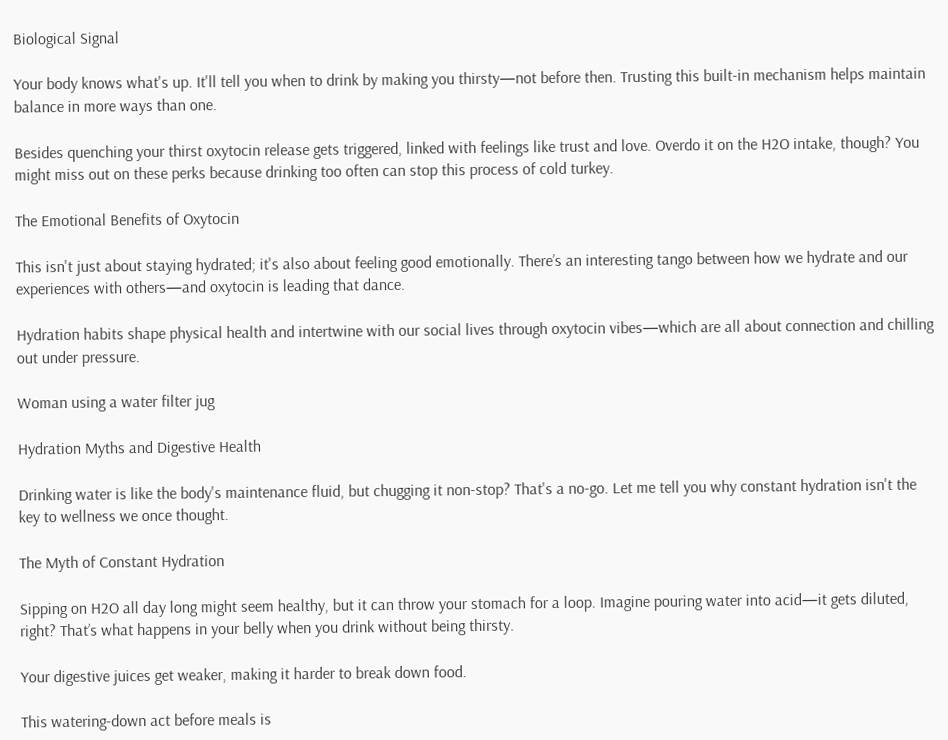Biological Signal

Your body knows what's up. It'll tell you when to drink by making you thirsty—not before then. Trusting this built-in mechanism helps maintain balance in more ways than one.

Besides quenching your thirst oxytocin release gets triggered, linked with feelings like trust and love. Overdo it on the H2O intake, though? You might miss out on these perks because drinking too often can stop this process of cold turkey.

The Emotional Benefits of Oxytocin

This isn't just about staying hydrated; it's also about feeling good emotionally. There’s an interesting tango between how we hydrate and our experiences with others—and oxytocin is leading that dance.

Hydration habits shape physical health and intertwine with our social lives through oxytocin vibes—which are all about connection and chilling out under pressure.

Woman using a water filter jug

Hydration Myths and Digestive Health

Drinking water is like the body's maintenance fluid, but chugging it non-stop? That's a no-go. Let me tell you why constant hydration isn't the key to wellness we once thought.

The Myth of Constant Hydration

Sipping on H2O all day long might seem healthy, but it can throw your stomach for a loop. Imagine pouring water into acid—it gets diluted, right? That’s what happens in your belly when you drink without being thirsty.

Your digestive juices get weaker, making it harder to break down food.

This watering-down act before meals is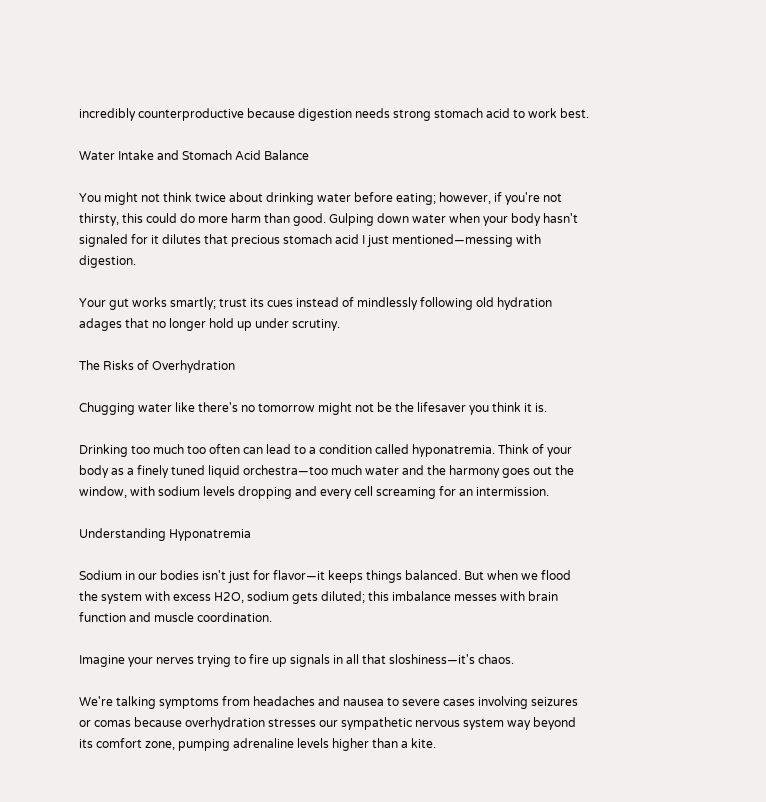incredibly counterproductive because digestion needs strong stomach acid to work best.

Water Intake and Stomach Acid Balance

You might not think twice about drinking water before eating; however, if you're not thirsty, this could do more harm than good. Gulping down water when your body hasn't signaled for it dilutes that precious stomach acid I just mentioned—messing with digestion.

Your gut works smartly; trust its cues instead of mindlessly following old hydration adages that no longer hold up under scrutiny.

The Risks of Overhydration

Chugging water like there's no tomorrow might not be the lifesaver you think it is.

Drinking too much too often can lead to a condition called hyponatremia. Think of your body as a finely tuned liquid orchestra—too much water and the harmony goes out the window, with sodium levels dropping and every cell screaming for an intermission.

Understanding Hyponatremia

Sodium in our bodies isn't just for flavor—it keeps things balanced. But when we flood the system with excess H2O, sodium gets diluted; this imbalance messes with brain function and muscle coordination.

Imagine your nerves trying to fire up signals in all that sloshiness—it's chaos.

We're talking symptoms from headaches and nausea to severe cases involving seizures or comas because overhydration stresses our sympathetic nervous system way beyond its comfort zone, pumping adrenaline levels higher than a kite.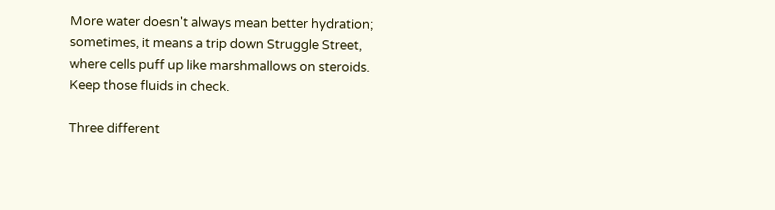More water doesn't always mean better hydration; sometimes, it means a trip down Struggle Street, where cells puff up like marshmallows on steroids. Keep those fluids in check.

Three different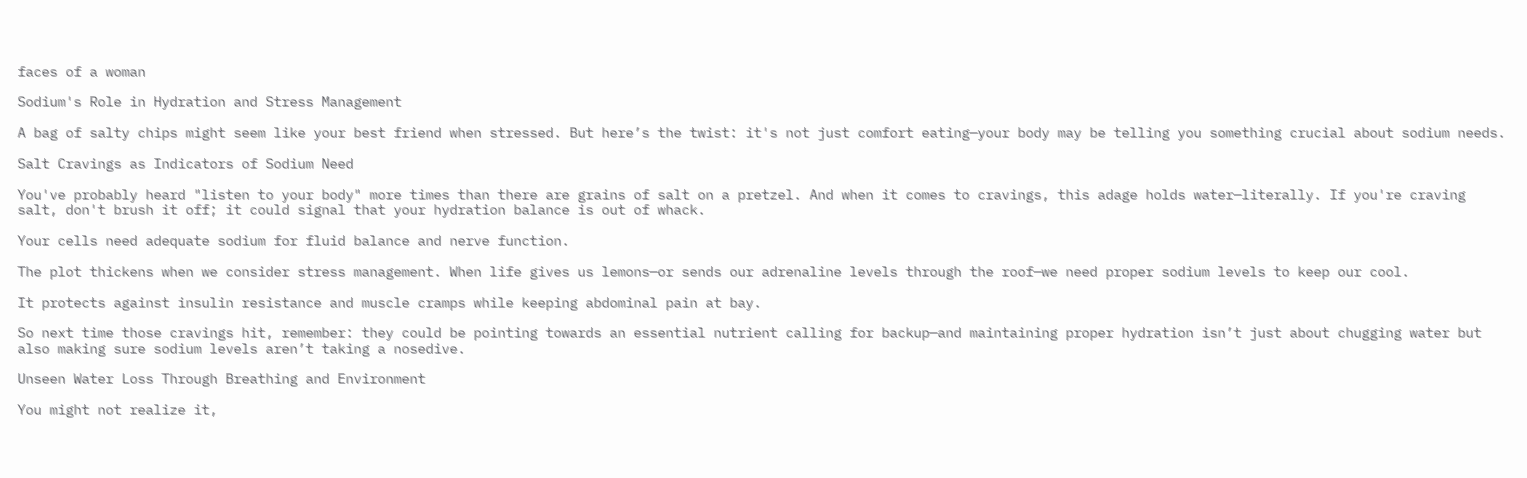faces of a woman

Sodium's Role in Hydration and Stress Management

A bag of salty chips might seem like your best friend when stressed. But here’s the twist: it's not just comfort eating—your body may be telling you something crucial about sodium needs.

Salt Cravings as Indicators of Sodium Need

You've probably heard "listen to your body" more times than there are grains of salt on a pretzel. And when it comes to cravings, this adage holds water—literally. If you're craving salt, don't brush it off; it could signal that your hydration balance is out of whack.

Your cells need adequate sodium for fluid balance and nerve function.

The plot thickens when we consider stress management. When life gives us lemons—or sends our adrenaline levels through the roof—we need proper sodium levels to keep our cool.

It protects against insulin resistance and muscle cramps while keeping abdominal pain at bay.

So next time those cravings hit, remember: they could be pointing towards an essential nutrient calling for backup—and maintaining proper hydration isn’t just about chugging water but also making sure sodium levels aren’t taking a nosedive.

Unseen Water Loss Through Breathing and Environment

You might not realize it,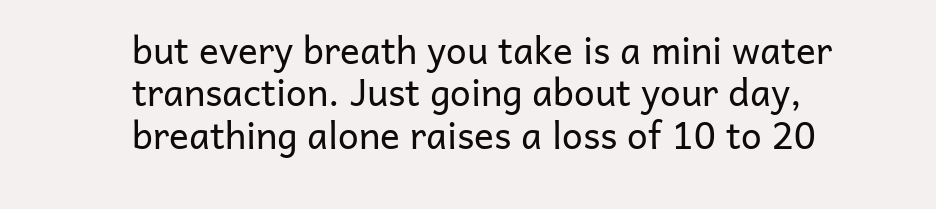but every breath you take is a mini water transaction. Just going about your day, breathing alone raises a loss of 10 to 20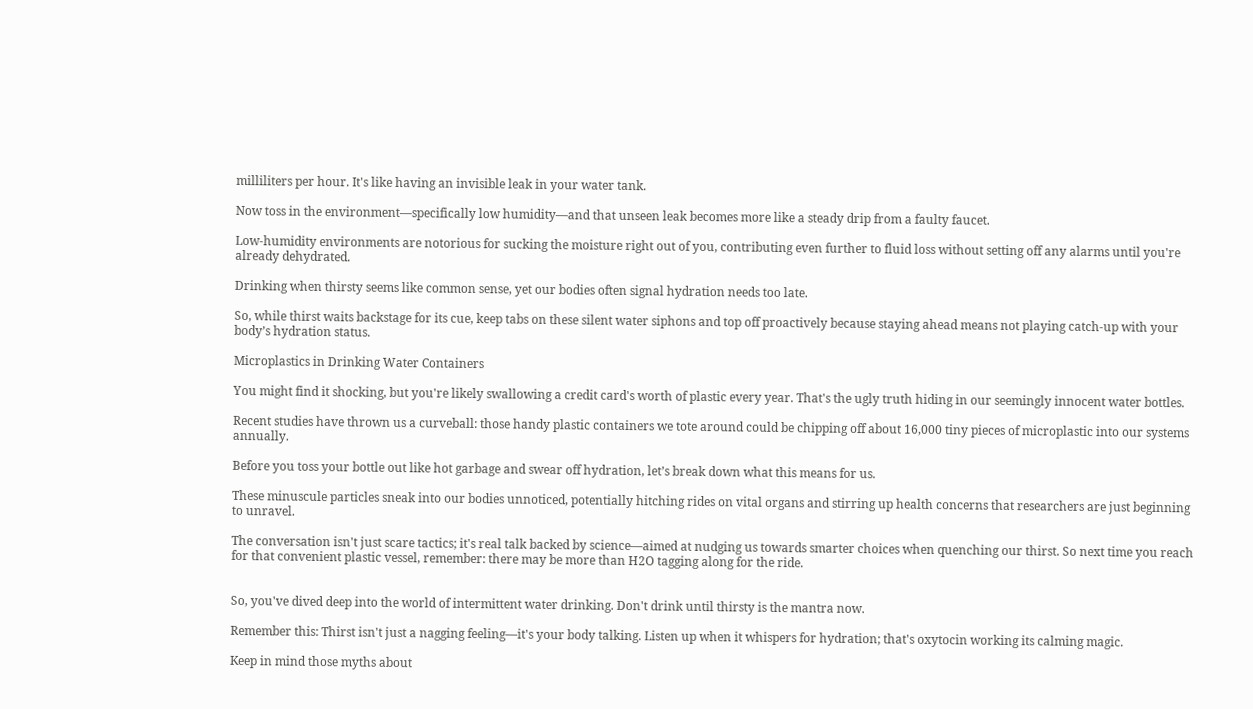milliliters per hour. It's like having an invisible leak in your water tank.

Now toss in the environment—specifically low humidity—and that unseen leak becomes more like a steady drip from a faulty faucet.

Low-humidity environments are notorious for sucking the moisture right out of you, contributing even further to fluid loss without setting off any alarms until you're already dehydrated.

Drinking when thirsty seems like common sense, yet our bodies often signal hydration needs too late.

So, while thirst waits backstage for its cue, keep tabs on these silent water siphons and top off proactively because staying ahead means not playing catch-up with your body’s hydration status.

Microplastics in Drinking Water Containers

You might find it shocking, but you're likely swallowing a credit card's worth of plastic every year. That's the ugly truth hiding in our seemingly innocent water bottles.

Recent studies have thrown us a curveball: those handy plastic containers we tote around could be chipping off about 16,000 tiny pieces of microplastic into our systems annually.

Before you toss your bottle out like hot garbage and swear off hydration, let’s break down what this means for us.

These minuscule particles sneak into our bodies unnoticed, potentially hitching rides on vital organs and stirring up health concerns that researchers are just beginning to unravel.

The conversation isn't just scare tactics; it's real talk backed by science—aimed at nudging us towards smarter choices when quenching our thirst. So next time you reach for that convenient plastic vessel, remember: there may be more than H2O tagging along for the ride.


So, you've dived deep into the world of intermittent water drinking. Don't drink until thirsty is the mantra now.

Remember this: Thirst isn't just a nagging feeling—it's your body talking. Listen up when it whispers for hydration; that's oxytocin working its calming magic.

Keep in mind those myths about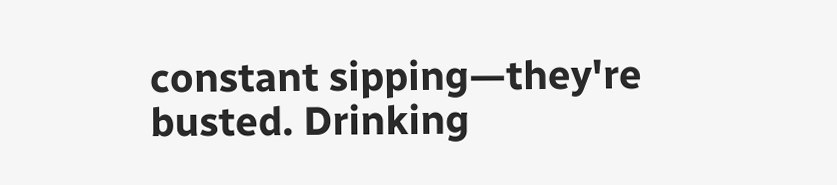constant sipping—they're busted. Drinking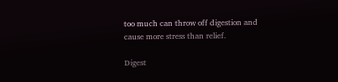too much can throw off digestion and cause more stress than relief.

Digest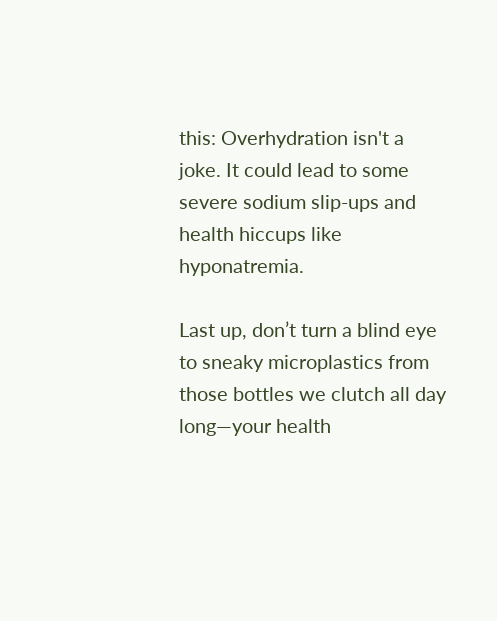this: Overhydration isn't a joke. It could lead to some severe sodium slip-ups and health hiccups like hyponatremia.

Last up, don’t turn a blind eye to sneaky microplastics from those bottles we clutch all day long—your health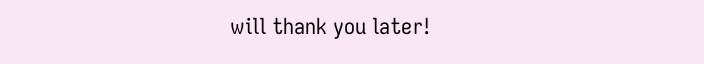will thank you later!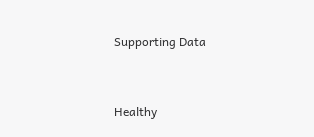Supporting Data


Healthy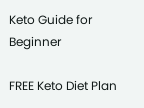Keto Guide for Beginner

FREE Keto Diet Plan